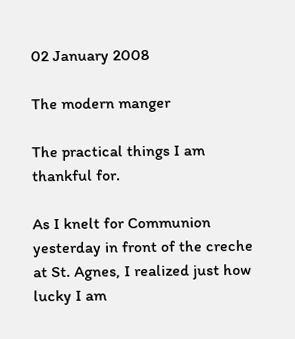02 January 2008

The modern manger

The practical things I am thankful for.

As I knelt for Communion yesterday in front of the creche at St. Agnes, I realized just how lucky I am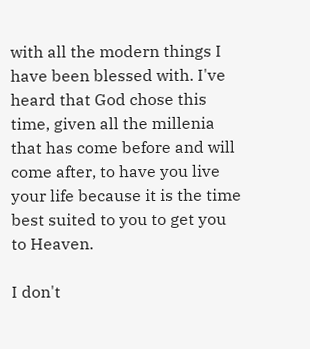with all the modern things I have been blessed with. I've heard that God chose this time, given all the millenia that has come before and will come after, to have you live your life because it is the time best suited to you to get you to Heaven.

I don't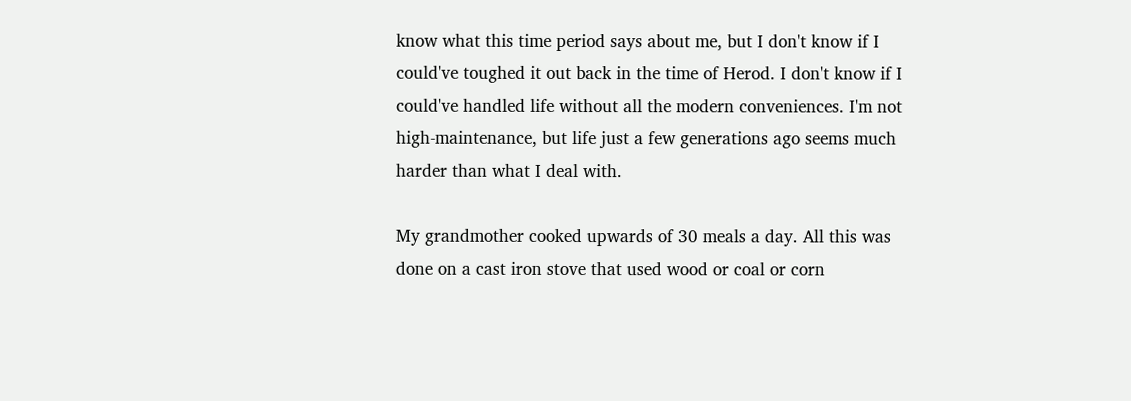know what this time period says about me, but I don't know if I could've toughed it out back in the time of Herod. I don't know if I could've handled life without all the modern conveniences. I'm not high-maintenance, but life just a few generations ago seems much harder than what I deal with.

My grandmother cooked upwards of 30 meals a day. All this was done on a cast iron stove that used wood or coal or corn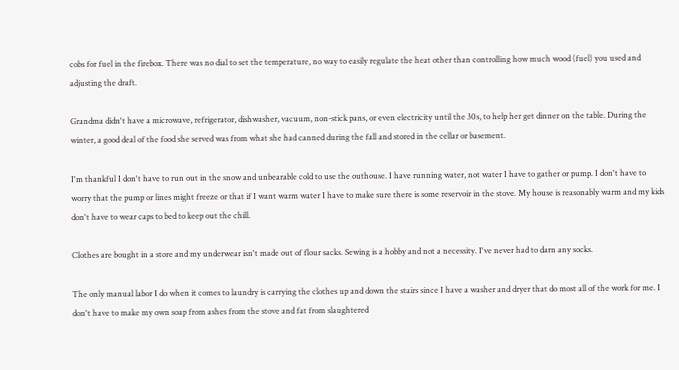cobs for fuel in the firebox. There was no dial to set the temperature, no way to easily regulate the heat other than controlling how much wood (fuel) you used and adjusting the draft.

Grandma didn't have a microwave, refrigerator, dishwasher, vacuum, non-stick pans, or even electricity until the 30s, to help her get dinner on the table. During the winter, a good deal of the food she served was from what she had canned during the fall and stored in the cellar or basement.

I'm thankful I don't have to run out in the snow and unbearable cold to use the outhouse. I have running water, not water I have to gather or pump. I don't have to worry that the pump or lines might freeze or that if I want warm water I have to make sure there is some reservoir in the stove. My house is reasonably warm and my kids don't have to wear caps to bed to keep out the chill.

Clothes are bought in a store and my underwear isn't made out of flour sacks. Sewing is a hobby and not a necessity. I've never had to darn any socks.

The only manual labor I do when it comes to laundry is carrying the clothes up and down the stairs since I have a washer and dryer that do most all of the work for me. I don't have to make my own soap from ashes from the stove and fat from slaughtered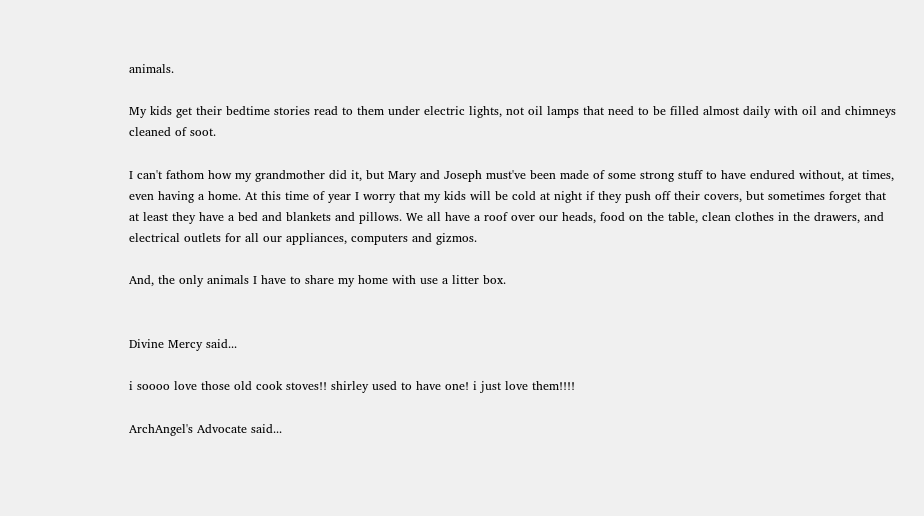animals.

My kids get their bedtime stories read to them under electric lights, not oil lamps that need to be filled almost daily with oil and chimneys cleaned of soot.

I can't fathom how my grandmother did it, but Mary and Joseph must've been made of some strong stuff to have endured without, at times, even having a home. At this time of year I worry that my kids will be cold at night if they push off their covers, but sometimes forget that at least they have a bed and blankets and pillows. We all have a roof over our heads, food on the table, clean clothes in the drawers, and electrical outlets for all our appliances, computers and gizmos.

And, the only animals I have to share my home with use a litter box.


Divine Mercy said...

i soooo love those old cook stoves!! shirley used to have one! i just love them!!!!

ArchAngel's Advocate said...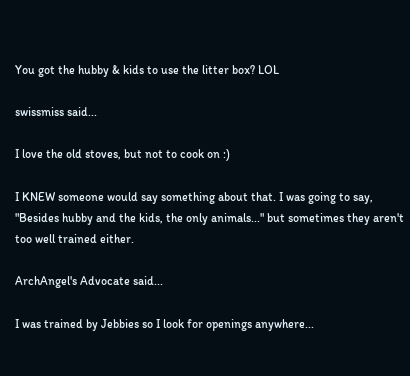You got the hubby & kids to use the litter box? LOL

swissmiss said...

I love the old stoves, but not to cook on :)

I KNEW someone would say something about that. I was going to say, "Besides hubby and the kids, the only animals..." but sometimes they aren't too well trained either.

ArchAngel's Advocate said...

I was trained by Jebbies so I look for openings anywhere...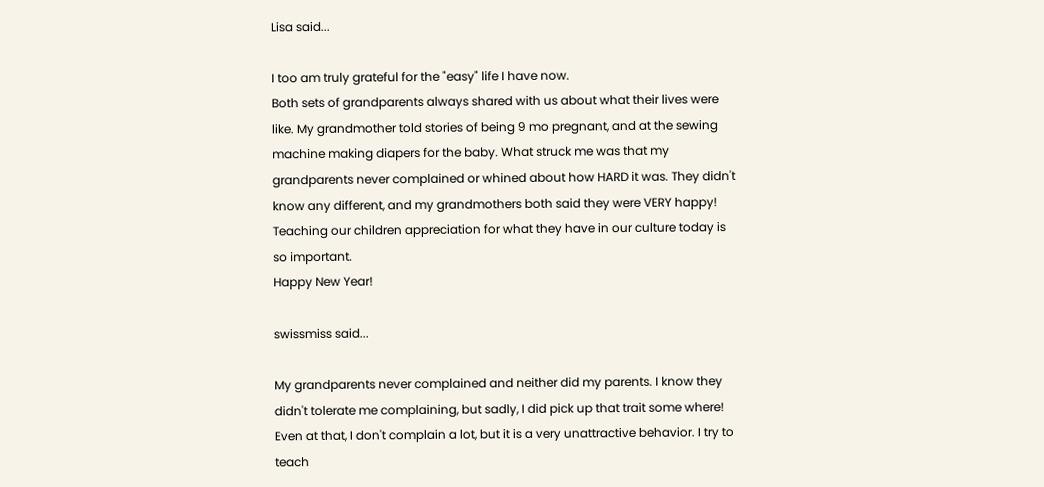Lisa said...

I too am truly grateful for the "easy" life I have now.
Both sets of grandparents always shared with us about what their lives were like. My grandmother told stories of being 9 mo pregnant, and at the sewing machine making diapers for the baby. What struck me was that my grandparents never complained or whined about how HARD it was. They didn't know any different, and my grandmothers both said they were VERY happy! Teaching our children appreciation for what they have in our culture today is so important.
Happy New Year!

swissmiss said...

My grandparents never complained and neither did my parents. I know they didn't tolerate me complaining, but sadly, I did pick up that trait some where! Even at that, I don't complain a lot, but it is a very unattractive behavior. I try to teach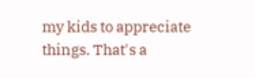my kids to appreciate things. That's a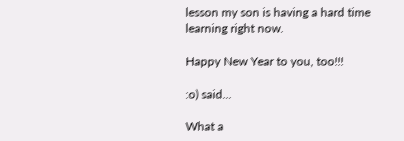lesson my son is having a hard time learning right now.

Happy New Year to you, too!!!

:o) said...

What a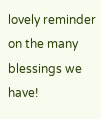lovely reminder on the many blessings we have!